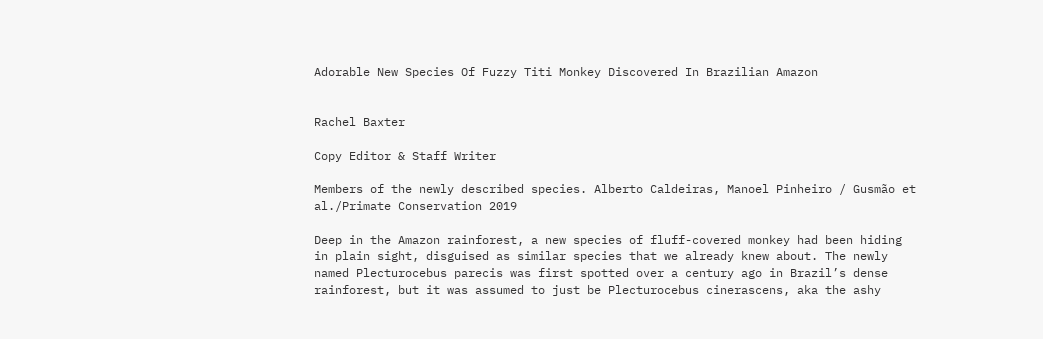Adorable New Species Of Fuzzy Titi Monkey Discovered In Brazilian Amazon


Rachel Baxter

Copy Editor & Staff Writer

Members of the newly described species. Alberto Caldeiras, Manoel Pinheiro / Gusmão et al./Primate Conservation 2019

Deep in the Amazon rainforest, a new species of fluff-covered monkey had been hiding in plain sight, disguised as similar species that we already knew about. The newly named Plecturocebus parecis was first spotted over a century ago in Brazil’s dense rainforest, but it was assumed to just be Plecturocebus cinerascens, aka the ashy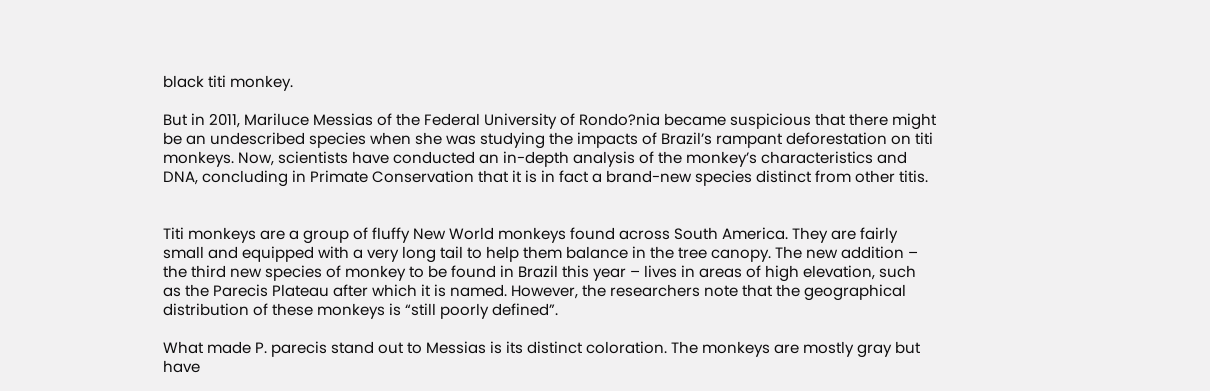black titi monkey.

But in 2011, Mariluce Messias of the Federal University of Rondo?nia became suspicious that there might be an undescribed species when she was studying the impacts of Brazil’s rampant deforestation on titi monkeys. Now, scientists have conducted an in-depth analysis of the monkey’s characteristics and DNA, concluding in Primate Conservation that it is in fact a brand-new species distinct from other titis.


Titi monkeys are a group of fluffy New World monkeys found across South America. They are fairly small and equipped with a very long tail to help them balance in the tree canopy. The new addition – the third new species of monkey to be found in Brazil this year – lives in areas of high elevation, such as the Parecis Plateau after which it is named. However, the researchers note that the geographical distribution of these monkeys is “still poorly defined”.

What made P. parecis stand out to Messias is its distinct coloration. The monkeys are mostly gray but have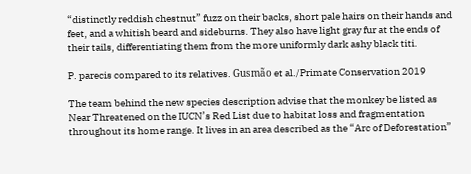“distinctly reddish chestnut” fuzz on their backs, short pale hairs on their hands and feet, and a whitish beard and sideburns. They also have light gray fur at the ends of their tails, differentiating them from the more uniformly dark ashy black titi.

P. parecis compared to its relatives. Gusmão et al./Primate Conservation 2019

The team behind the new species description advise that the monkey be listed as Near Threatened on the IUCN’s Red List due to habitat loss and fragmentation throughout its home range. It lives in an area described as the “Arc of Deforestation”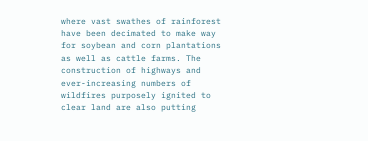where vast swathes of rainforest have been decimated to make way for soybean and corn plantations as well as cattle farms. The construction of highways and ever-increasing numbers of wildfires purposely ignited to clear land are also putting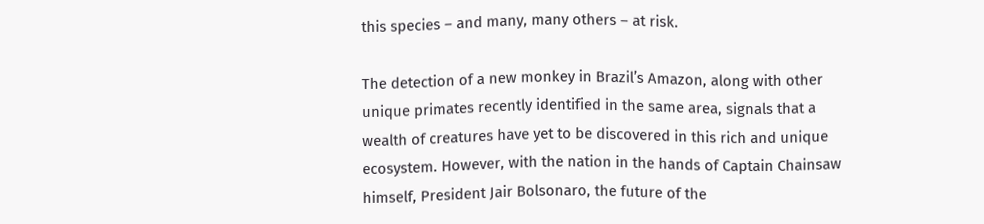this species – and many, many others – at risk.

The detection of a new monkey in Brazil’s Amazon, along with other unique primates recently identified in the same area, signals that a wealth of creatures have yet to be discovered in this rich and unique ecosystem. However, with the nation in the hands of Captain Chainsaw himself, President Jair Bolsonaro, the future of the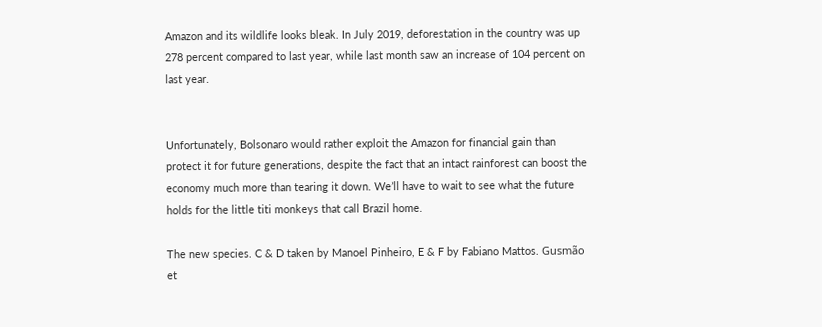Amazon and its wildlife looks bleak. In July 2019, deforestation in the country was up 278 percent compared to last year, while last month saw an increase of 104 percent on last year.


Unfortunately, Bolsonaro would rather exploit the Amazon for financial gain than protect it for future generations, despite the fact that an intact rainforest can boost the economy much more than tearing it down. We’ll have to wait to see what the future holds for the little titi monkeys that call Brazil home.

The new species. C & D taken by Manoel Pinheiro, E & F by Fabiano Mattos. Gusmão et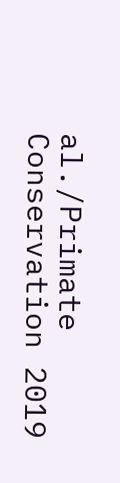al./Primate Conservation 2019